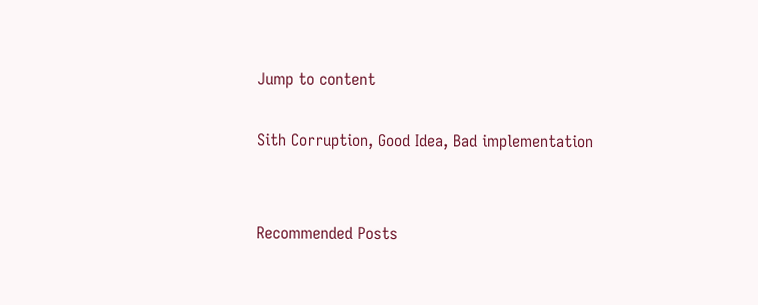Jump to content

Sith Corruption, Good Idea, Bad implementation


Recommended Posts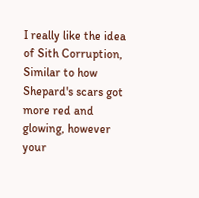I really like the idea of Sith Corruption, Similar to how Shepard's scars got more red and glowing, however your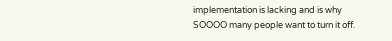implementation is lacking and is why SOOOO many people want to turn it off.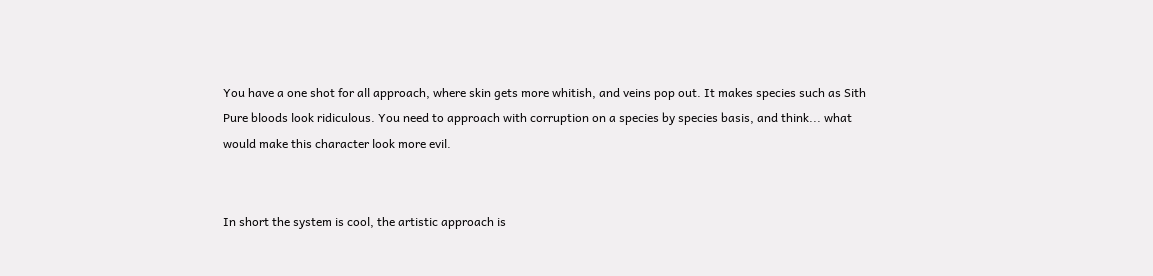You have a one shot for all approach, where skin gets more whitish, and veins pop out. It makes species such as Sith Pure bloods look ridiculous. You need to approach with corruption on a species by species basis, and think... what would make this character look more evil.


In short the system is cool, the artistic approach is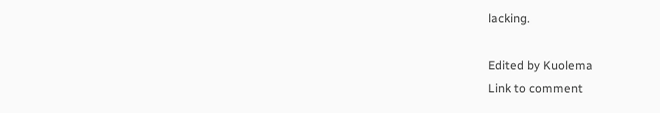lacking.

Edited by Kuolema
Link to comment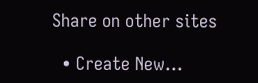Share on other sites

  • Create New...